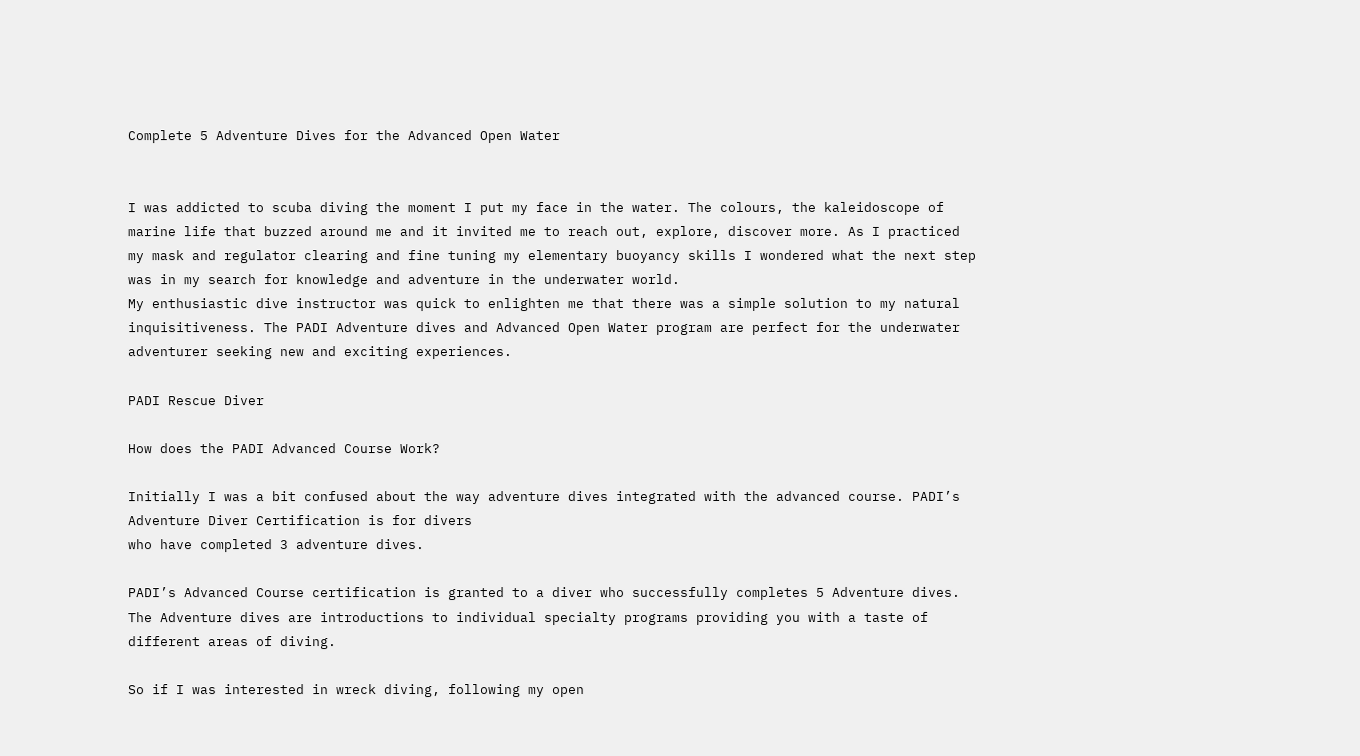Complete 5 Adventure Dives for the Advanced Open Water


I was addicted to scuba diving the moment I put my face in the water. The colours, the kaleidoscope of marine life that buzzed around me and it invited me to reach out, explore, discover more. As I practiced my mask and regulator clearing and fine tuning my elementary buoyancy skills I wondered what the next step was in my search for knowledge and adventure in the underwater world.
My enthusiastic dive instructor was quick to enlighten me that there was a simple solution to my natural inquisitiveness. The PADI Adventure dives and Advanced Open Water program are perfect for the underwater adventurer seeking new and exciting experiences.

PADI Rescue Diver

How does the PADI Advanced Course Work?

Initially I was a bit confused about the way adventure dives integrated with the advanced course. PADI’s Adventure Diver Certification is for divers
who have completed 3 adventure dives.

PADI’s Advanced Course certification is granted to a diver who successfully completes 5 Adventure dives. The Adventure dives are introductions to individual specialty programs providing you with a taste of different areas of diving.

So if I was interested in wreck diving, following my open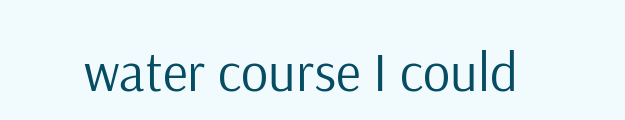water course I could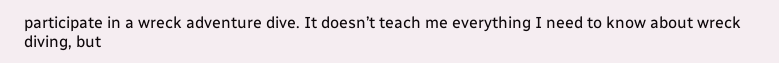participate in a wreck adventure dive. It doesn’t teach me everything I need to know about wreck diving, but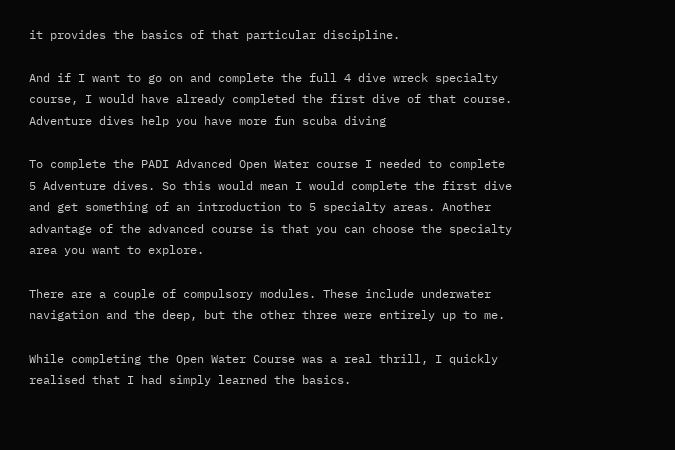it provides the basics of that particular discipline.

And if I want to go on and complete the full 4 dive wreck specialty course, I would have already completed the first dive of that course.
Adventure dives help you have more fun scuba diving

To complete the PADI Advanced Open Water course I needed to complete 5 Adventure dives. So this would mean I would complete the first dive and get something of an introduction to 5 specialty areas. Another advantage of the advanced course is that you can choose the specialty area you want to explore.

There are a couple of compulsory modules. These include underwater navigation and the deep, but the other three were entirely up to me.

While completing the Open Water Course was a real thrill, I quickly realised that I had simply learned the basics.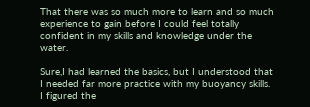That there was so much more to learn and so much experience to gain before I could feel totally confident in my skills and knowledge under the water.

Sure,I had learned the basics, but I understood that I needed far more practice with my buoyancy skills. I figured the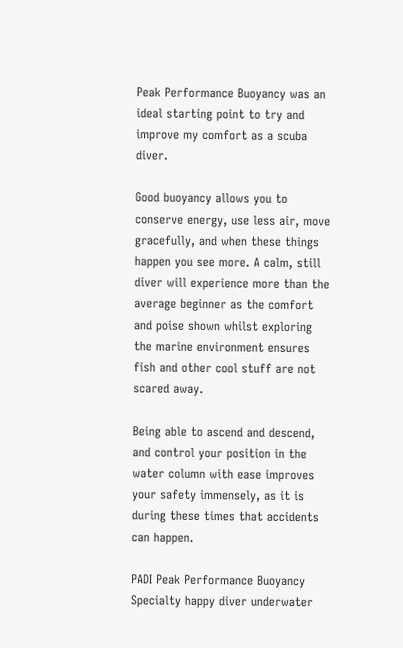Peak Performance Buoyancy was an ideal starting point to try and improve my comfort as a scuba diver.

Good buoyancy allows you to conserve energy, use less air, move gracefully, and when these things happen you see more. A calm, still diver will experience more than the average beginner as the comfort and poise shown whilst exploring the marine environment ensures fish and other cool stuff are not scared away.

Being able to ascend and descend, and control your position in the water column with ease improves your safety immensely, as it is during these times that accidents can happen.

PADI Peak Performance Buoyancy Specialty happy diver underwater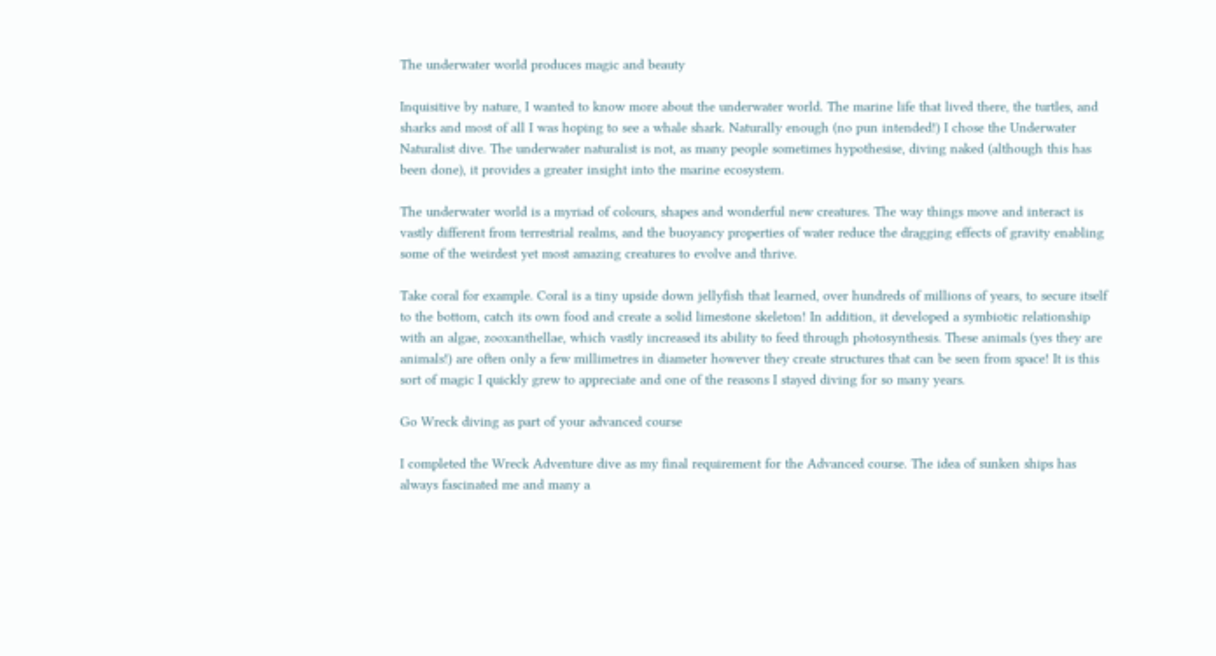The underwater world produces magic and beauty

Inquisitive by nature, I wanted to know more about the underwater world. The marine life that lived there, the turtles, and sharks and most of all I was hoping to see a whale shark. Naturally enough (no pun intended!) I chose the Underwater Naturalist dive. The underwater naturalist is not, as many people sometimes hypothesise, diving naked (although this has been done), it provides a greater insight into the marine ecosystem.

The underwater world is a myriad of colours, shapes and wonderful new creatures. The way things move and interact is vastly different from terrestrial realms, and the buoyancy properties of water reduce the dragging effects of gravity enabling some of the weirdest yet most amazing creatures to evolve and thrive.

Take coral for example. Coral is a tiny upside down jellyfish that learned, over hundreds of millions of years, to secure itself to the bottom, catch its own food and create a solid limestone skeleton! In addition, it developed a symbiotic relationship with an algae, zooxanthellae, which vastly increased its ability to feed through photosynthesis. These animals (yes they are animals!) are often only a few millimetres in diameter however they create structures that can be seen from space! It is this sort of magic I quickly grew to appreciate and one of the reasons I stayed diving for so many years.

Go Wreck diving as part of your advanced course

I completed the Wreck Adventure dive as my final requirement for the Advanced course. The idea of sunken ships has always fascinated me and many a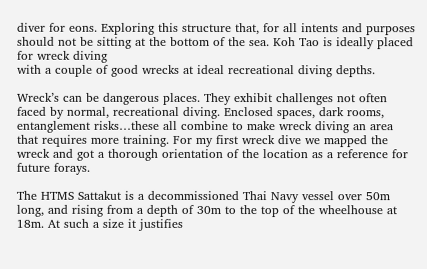diver for eons. Exploring this structure that, for all intents and purposes should not be sitting at the bottom of the sea. Koh Tao is ideally placed for wreck diving
with a couple of good wrecks at ideal recreational diving depths.

Wreck’s can be dangerous places. They exhibit challenges not often faced by normal, recreational diving. Enclosed spaces, dark rooms, entanglement risks…these all combine to make wreck diving an area that requires more training. For my first wreck dive we mapped the wreck and got a thorough orientation of the location as a reference for future forays.

The HTMS Sattakut is a decommissioned Thai Navy vessel over 50m long, and rising from a depth of 30m to the top of the wheelhouse at 18m. At such a size it justifies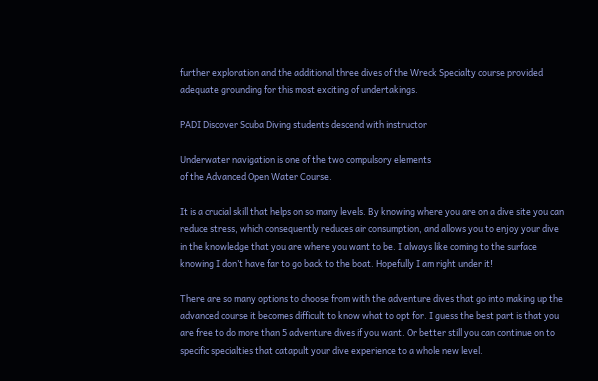further exploration and the additional three dives of the Wreck Specialty course provided adequate grounding for this most exciting of undertakings.

PADI Discover Scuba Diving students descend with instructor

Underwater navigation is one of the two compulsory elements
of the Advanced Open Water Course.

It is a crucial skill that helps on so many levels. By knowing where you are on a dive site you can reduce stress, which consequently reduces air consumption, and allows you to enjoy your dive in the knowledge that you are where you want to be. I always like coming to the surface knowing I don’t have far to go back to the boat. Hopefully I am right under it!

There are so many options to choose from with the adventure dives that go into making up the advanced course it becomes difficult to know what to opt for. I guess the best part is that you are free to do more than 5 adventure dives if you want. Or better still you can continue on to specific specialties that catapult your dive experience to a whole new level.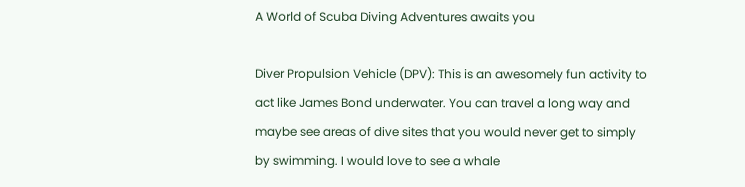A World of Scuba Diving Adventures awaits you

Diver Propulsion Vehicle (DPV): This is an awesomely fun activity to act like James Bond underwater. You can travel a long way and maybe see areas of dive sites that you would never get to simply by swimming. I would love to see a whale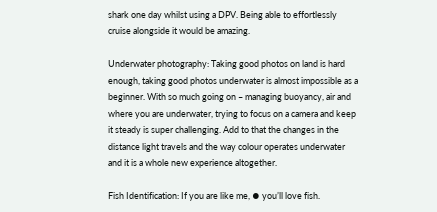shark one day whilst using a DPV. Being able to effortlessly cruise alongside it would be amazing.

Underwater photography: Taking good photos on land is hard enough, taking good photos underwater is almost impossible as a beginner. With so much going on – managing buoyancy, air and where you are underwater, trying to focus on a camera and keep it steady is super challenging. Add to that the changes in the distance light travels and the way colour operates underwater and it is a whole new experience altogether.

Fish Identification: If you are like me, ⦁ you’ll love fish.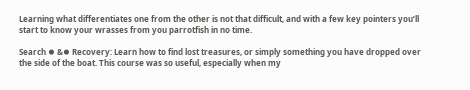Learning what differentiates one from the other is not that difficult, and with a few key pointers you’ll start to know your wrasses from you parrotfish in no time.

Search ⦁ &⦁ Recovery: Learn how to find lost treasures, or simply something you have dropped over the side of the boat. This course was so useful, especially when my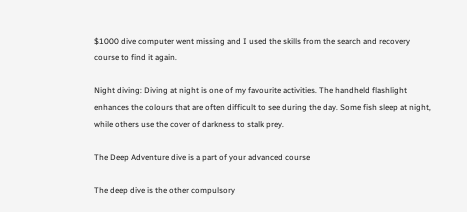$1000 dive computer went missing and I used the skills from the search and recovery course to find it again.

Night diving: Diving at night is one of my favourite activities. The handheld flashlight enhances the colours that are often difficult to see during the day. Some fish sleep at night, while others use the cover of darkness to stalk prey.

The Deep Adventure dive is a part of your advanced course

The deep dive is the other compulsory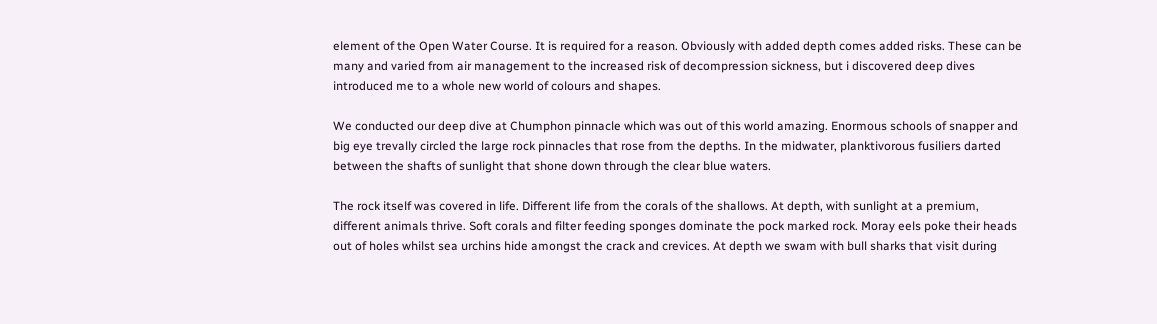element of the Open Water Course. It is required for a reason. Obviously with added depth comes added risks. These can be many and varied from air management to the increased risk of decompression sickness, but i discovered deep dives introduced me to a whole new world of colours and shapes.

We conducted our deep dive at Chumphon pinnacle which was out of this world amazing. Enormous schools of snapper and big eye trevally circled the large rock pinnacles that rose from the depths. In the midwater, planktivorous fusiliers darted between the shafts of sunlight that shone down through the clear blue waters.

The rock itself was covered in life. Different life from the corals of the shallows. At depth, with sunlight at a premium, different animals thrive. Soft corals and filter feeding sponges dominate the pock marked rock. Moray eels poke their heads out of holes whilst sea urchins hide amongst the crack and crevices. At depth we swam with bull sharks that visit during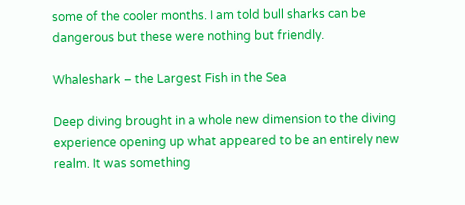some of the cooler months. I am told bull sharks can be dangerous but these were nothing but friendly.

Whaleshark – the Largest Fish in the Sea

Deep diving brought in a whole new dimension to the diving experience opening up what appeared to be an entirely new realm. It was something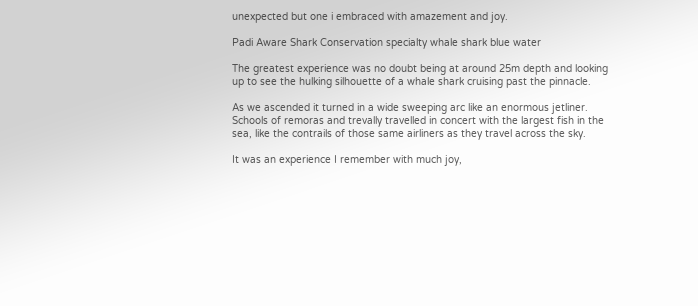unexpected but one i embraced with amazement and joy.

Padi Aware Shark Conservation specialty whale shark blue water

The greatest experience was no doubt being at around 25m depth and looking up to see the hulking silhouette of a whale shark cruising past the pinnacle.

As we ascended it turned in a wide sweeping arc like an enormous jetliner. Schools of remoras and trevally travelled in concert with the largest fish in the sea, like the contrails of those same airliners as they travel across the sky.

It was an experience I remember with much joy,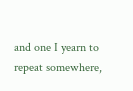and one I yearn to repeat somewhere,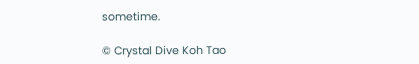sometime.

© Crystal Dive Koh Tao